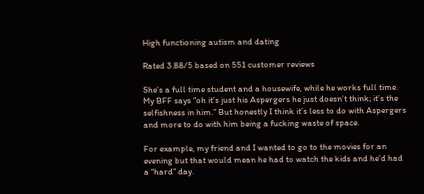High functioning autism and dating

Rated 3.88/5 based on 551 customer reviews

She’s a full time student and a housewife, while he works full time. My BFF says “oh it’s just his Aspergers he just doesn’t think; it’s the selfishness in him.” But honestly I think it’s less to do with Aspergers and more to do with him being a fucking waste of space.

For example, my friend and I wanted to go to the movies for an evening but that would mean he had to watch the kids and he’d had a “hard” day.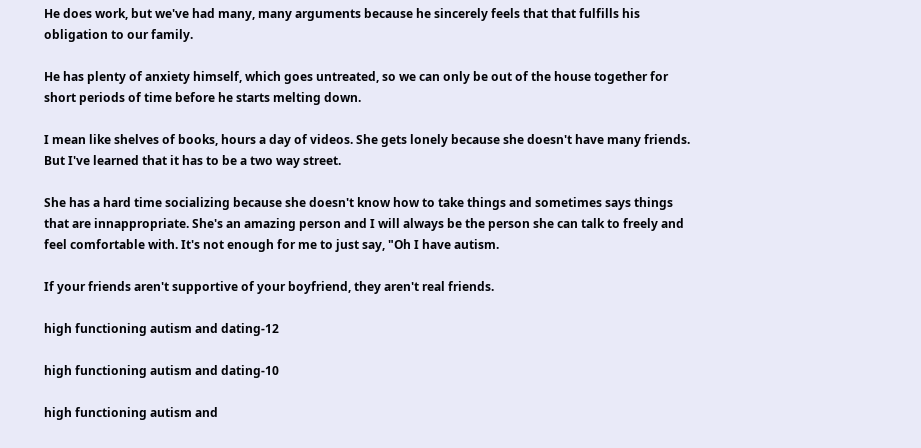He does work, but we've had many, many arguments because he sincerely feels that that fulfills his obligation to our family.

He has plenty of anxiety himself, which goes untreated, so we can only be out of the house together for short periods of time before he starts melting down.

I mean like shelves of books, hours a day of videos. She gets lonely because she doesn't have many friends. But I've learned that it has to be a two way street.

She has a hard time socializing because she doesn't know how to take things and sometimes says things that are innappropriate. She's an amazing person and I will always be the person she can talk to freely and feel comfortable with. It's not enough for me to just say, "Oh I have autism.

If your friends aren't supportive of your boyfriend, they aren't real friends.

high functioning autism and dating-12

high functioning autism and dating-10

high functioning autism and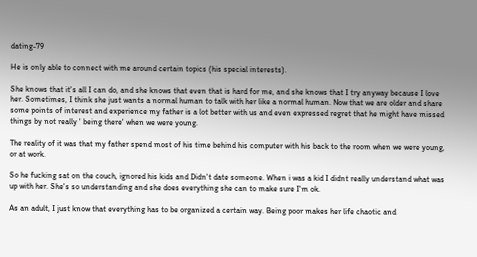dating-79

He is only able to connect with me around certain topics (his special interests).

She knows that it's all I can do, and she knows that even that is hard for me, and she knows that I try anyway because I love her. Sometimes, I think she just wants a normal human to talk with her like a normal human. Now that we are older and share some points of interest and experience my father is a lot better with us and even expressed regret that he might have missed things by not really ' being there' when we were young.

The reality of it was that my father spend most of his time behind his computer with his back to the room when we were young, or at work.

So he fucking sat on the couch, ignored his kids and Didn't date someone. When i was a kid I didnt really understand what was up with her. She's so understanding and she does everything she can to make sure I'm ok.

As an adult, I just know that everything has to be organized a certain way. Being poor makes her life chaotic and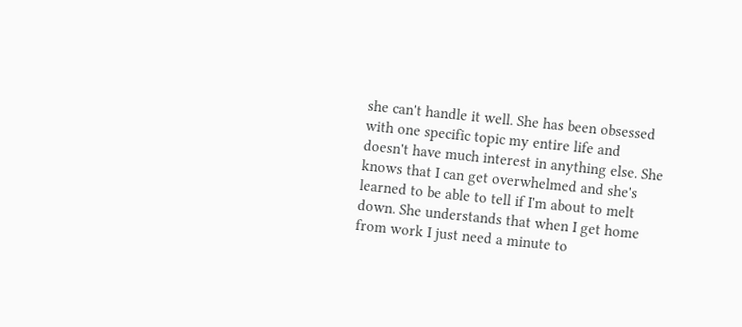she can't handle it well. She has been obsessed with one specific topic my entire life and doesn't have much interest in anything else. She knows that I can get overwhelmed and she's learned to be able to tell if I'm about to melt down. She understands that when I get home from work I just need a minute to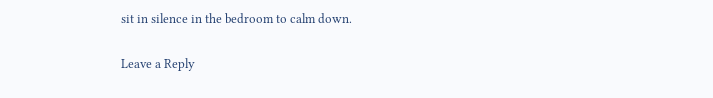sit in silence in the bedroom to calm down.

Leave a Reply